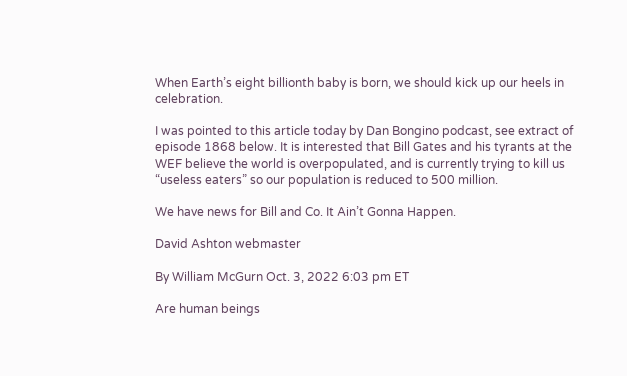When Earth’s eight billionth baby is born, we should kick up our heels in celebration.

I was pointed to this article today by Dan Bongino podcast, see extract of episode 1868 below. It is interested that Bill Gates and his tyrants at the WEF believe the world is overpopulated, and is currently trying to kill us “useless eaters” so our population is reduced to 500 million.

We have news for Bill and Co. It Ain’t Gonna Happen.

David Ashton webmaster

By William McGurn Oct. 3, 2022 6:03 pm ET

Are human beings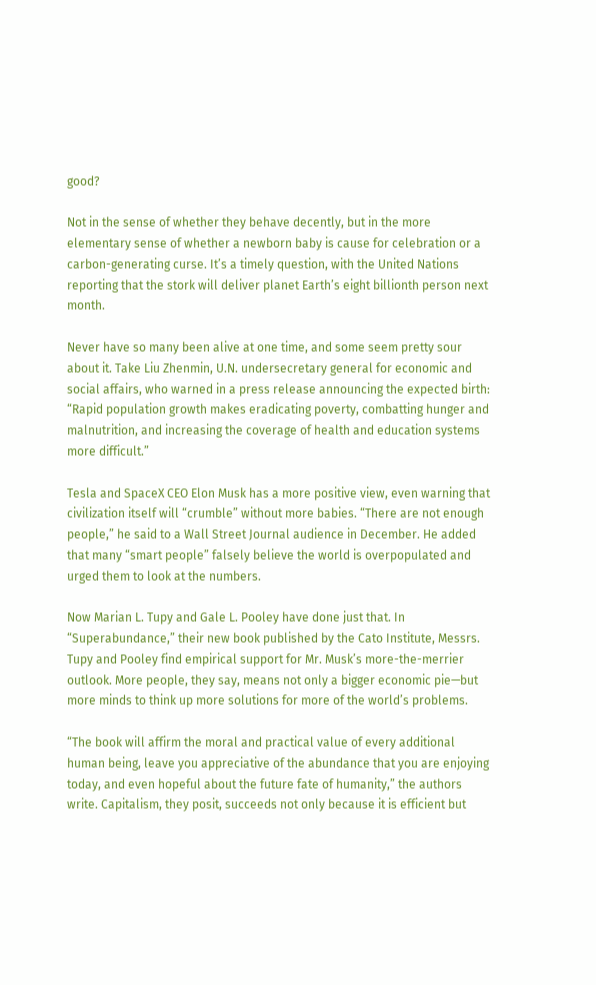good?

Not in the sense of whether they behave decently, but in the more elementary sense of whether a newborn baby is cause for celebration or a carbon-generating curse. It’s a timely question, with the United Nations reporting that the stork will deliver planet Earth’s eight billionth person next month.

Never have so many been alive at one time, and some seem pretty sour about it. Take Liu Zhenmin, U.N. undersecretary general for economic and social affairs, who warned in a press release announcing the expected birth: “Rapid population growth makes eradicating poverty, combatting hunger and malnutrition, and increasing the coverage of health and education systems more difficult.”

Tesla and SpaceX CEO Elon Musk has a more positive view, even warning that civilization itself will “crumble” without more babies. “There are not enough people,” he said to a Wall Street Journal audience in December. He added that many “smart people” falsely believe the world is overpopulated and urged them to look at the numbers.

Now Marian L. Tupy and Gale L. Pooley have done just that. In “Superabundance,” their new book published by the Cato Institute, Messrs. Tupy and Pooley find empirical support for Mr. Musk’s more-the-merrier outlook. More people, they say, means not only a bigger economic pie—but more minds to think up more solutions for more of the world’s problems.

“The book will affirm the moral and practical value of every additional human being, leave you appreciative of the abundance that you are enjoying today, and even hopeful about the future fate of humanity,” the authors write. Capitalism, they posit, succeeds not only because it is efficient but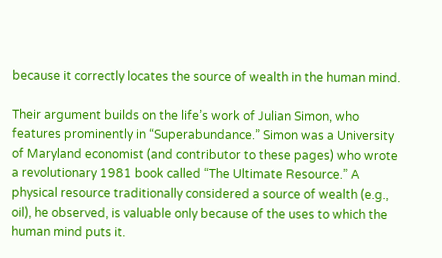because it correctly locates the source of wealth in the human mind.

Their argument builds on the life’s work of Julian Simon, who features prominently in “Superabundance.” Simon was a University of Maryland economist (and contributor to these pages) who wrote a revolutionary 1981 book called “The Ultimate Resource.” A physical resource traditionally considered a source of wealth (e.g., oil), he observed, is valuable only because of the uses to which the human mind puts it.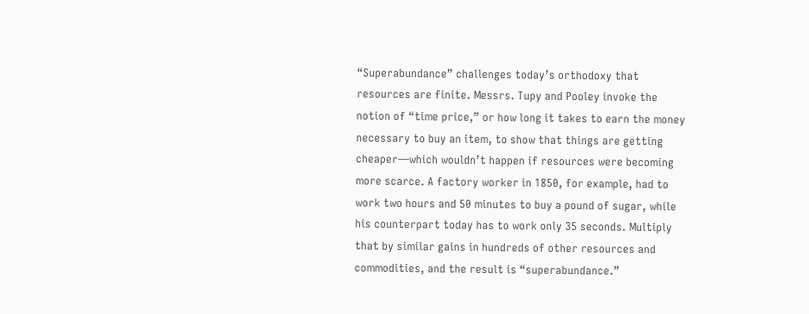“Superabundance” challenges today’s orthodoxy that resources are finite. Messrs. Tupy and Pooley invoke the notion of “time price,” or how long it takes to earn the money necessary to buy an item, to show that things are getting cheaper—which wouldn’t happen if resources were becoming more scarce. A factory worker in 1850, for example, had to work two hours and 50 minutes to buy a pound of sugar, while his counterpart today has to work only 35 seconds. Multiply that by similar gains in hundreds of other resources and commodities, and the result is “superabundance.”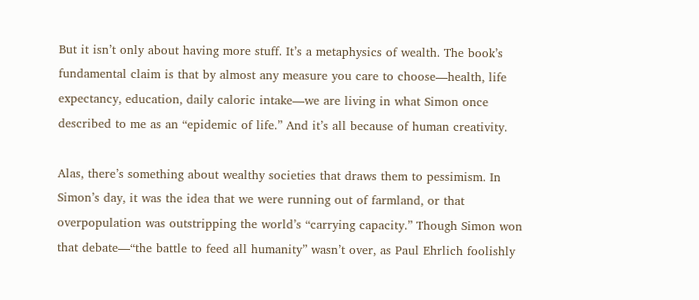But it isn’t only about having more stuff. It’s a metaphysics of wealth. The book’s fundamental claim is that by almost any measure you care to choose—health, life expectancy, education, daily caloric intake—we are living in what Simon once described to me as an “epidemic of life.” And it’s all because of human creativity.

Alas, there’s something about wealthy societies that draws them to pessimism. In Simon’s day, it was the idea that we were running out of farmland, or that overpopulation was outstripping the world’s “carrying capacity.” Though Simon won that debate—“the battle to feed all humanity” wasn’t over, as Paul Ehrlich foolishly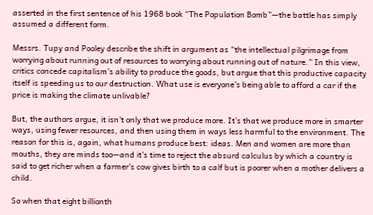asserted in the first sentence of his 1968 book “The Population Bomb”—the battle has simply assumed a different form.

Messrs. Tupy and Pooley describe the shift in argument as “the intellectual pilgrimage from worrying about running out of resources to worrying about running out of nature.” In this view, critics concede capitalism’s ability to produce the goods, but argue that this productive capacity itself is speeding us to our destruction. What use is everyone’s being able to afford a car if the price is making the climate unlivable?

But, the authors argue, it isn’t only that we produce more. It’s that we produce more in smarter ways, using fewer resources, and then using them in ways less harmful to the environment. The reason for this is, again, what humans produce best: ideas. Men and women are more than mouths, they are minds too—and it’s time to reject the absurd calculus by which a country is said to get richer when a farmer’s cow gives birth to a calf but is poorer when a mother delivers a child.

So when that eight billionth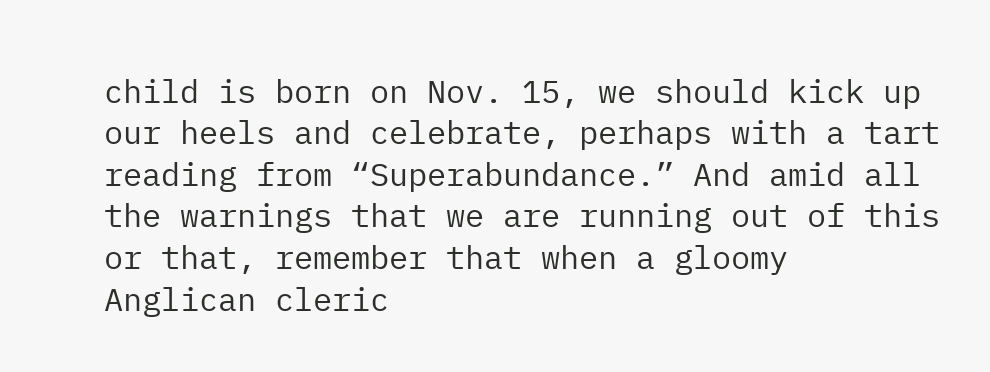child is born on Nov. 15, we should kick up our heels and celebrate, perhaps with a tart reading from “Superabundance.” And amid all the warnings that we are running out of this or that, remember that when a gloomy Anglican cleric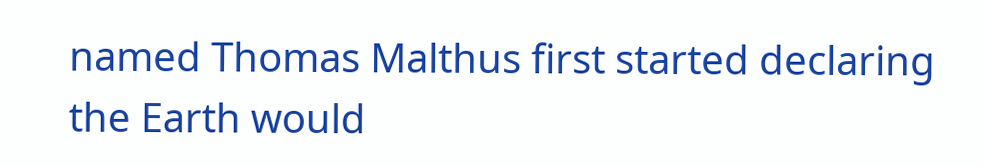named Thomas Malthus first started declaring the Earth would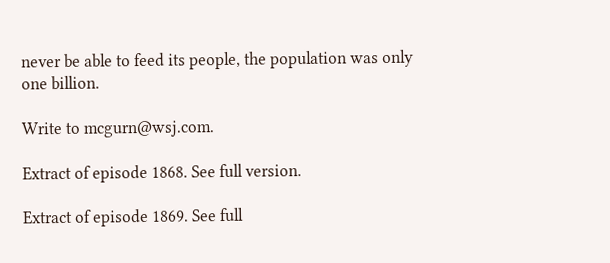never be able to feed its people, the population was only one billion.

Write to mcgurn@wsj.com.

Extract of episode 1868. See full version.

Extract of episode 1869. See full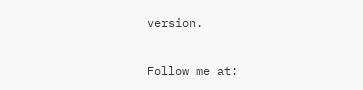version.

Follow me at: